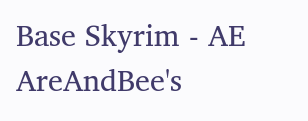Base Skyrim - AE
AreAndBee's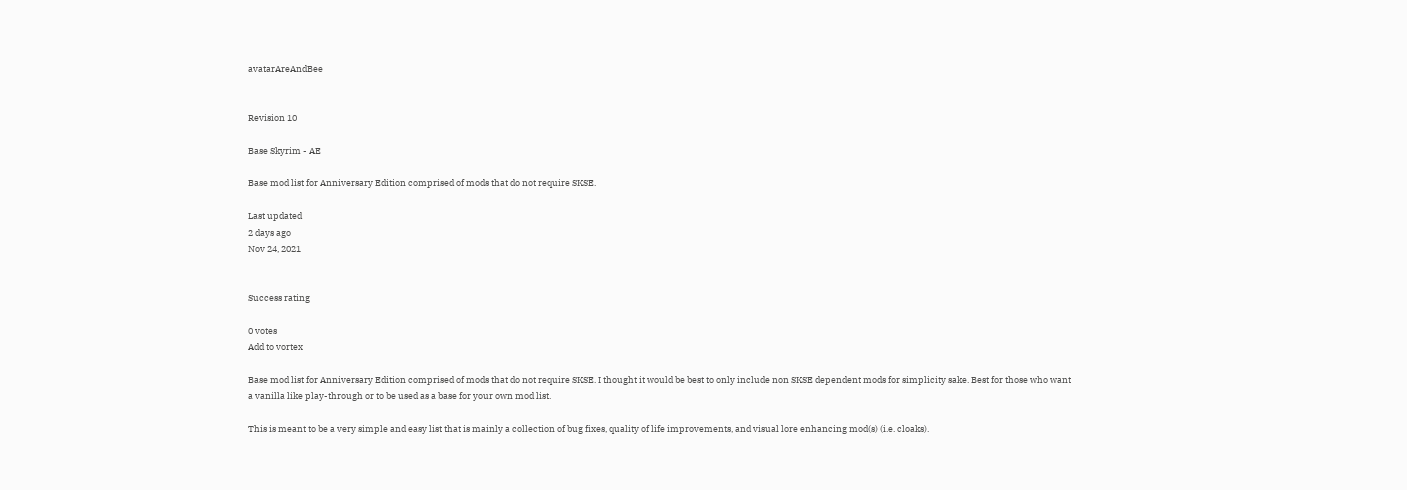avatarAreAndBee


Revision 10

Base Skyrim - AE

Base mod list for Anniversary Edition comprised of mods that do not require SKSE.

Last updated
2 days ago
Nov 24, 2021


Success rating

0 votes
Add to vortex

Base mod list for Anniversary Edition comprised of mods that do not require SKSE. I thought it would be best to only include non SKSE dependent mods for simplicity sake. Best for those who want a vanilla like play-through or to be used as a base for your own mod list.

This is meant to be a very simple and easy list that is mainly a collection of bug fixes, quality of life improvements, and visual lore enhancing mod(s) (i.e. cloaks).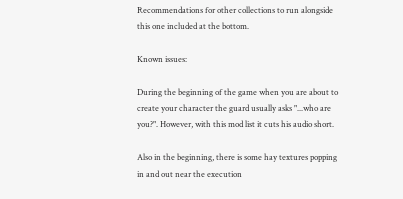Recommendations for other collections to run alongside this one included at the bottom.

Known issues:

During the beginning of the game when you are about to create your character the guard usually asks "...who are you?". However, with this mod list it cuts his audio short.

Also in the beginning, there is some hay textures popping in and out near the execution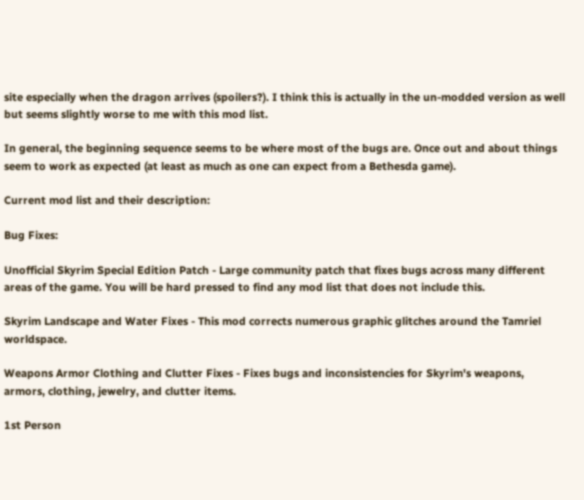site especially when the dragon arrives (spoilers?). I think this is actually in the un-modded version as well but seems slightly worse to me with this mod list.

In general, the beginning sequence seems to be where most of the bugs are. Once out and about things seem to work as expected (at least as much as one can expect from a Bethesda game).

Current mod list and their description:

Bug Fixes:

Unofficial Skyrim Special Edition Patch - Large community patch that fixes bugs across many different areas of the game. You will be hard pressed to find any mod list that does not include this.

Skyrim Landscape and Water Fixes - This mod corrects numerous graphic glitches around the Tamriel worldspace.

Weapons Armor Clothing and Clutter Fixes - Fixes bugs and inconsistencies for Skyrim's weapons, armors, clothing, jewelry, and clutter items.

1st Person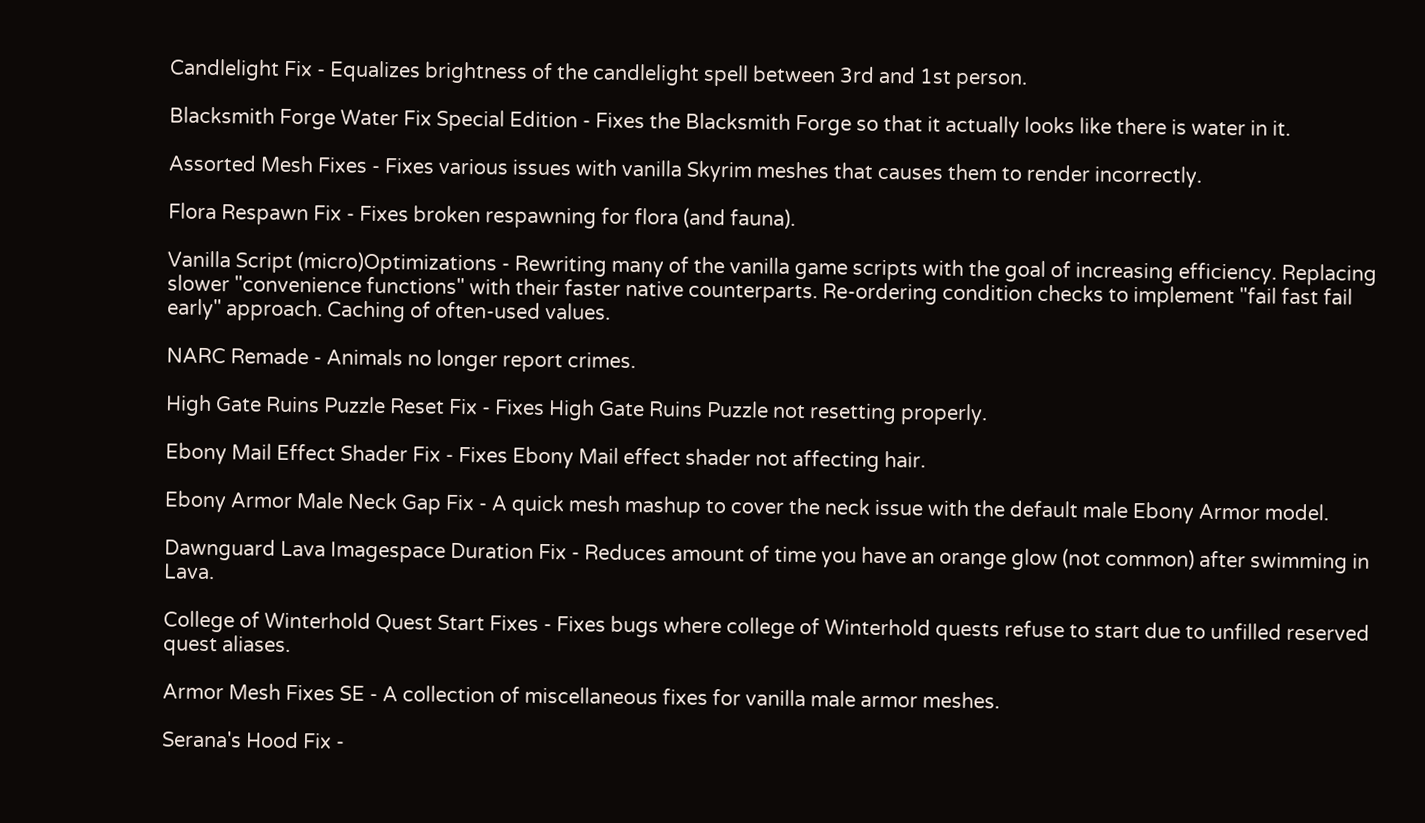Candlelight Fix - Equalizes brightness of the candlelight spell between 3rd and 1st person.

Blacksmith Forge Water Fix Special Edition - Fixes the Blacksmith Forge so that it actually looks like there is water in it.

Assorted Mesh Fixes - Fixes various issues with vanilla Skyrim meshes that causes them to render incorrectly.

Flora Respawn Fix - Fixes broken respawning for flora (and fauna).

Vanilla Script (micro)Optimizations - Rewriting many of the vanilla game scripts with the goal of increasing efficiency. Replacing slower "convenience functions" with their faster native counterparts. Re-ordering condition checks to implement "fail fast fail early" approach. Caching of often-used values.

NARC Remade - Animals no longer report crimes.

High Gate Ruins Puzzle Reset Fix - Fixes High Gate Ruins Puzzle not resetting properly.

Ebony Mail Effect Shader Fix - Fixes Ebony Mail effect shader not affecting hair.

Ebony Armor Male Neck Gap Fix - A quick mesh mashup to cover the neck issue with the default male Ebony Armor model.

Dawnguard Lava Imagespace Duration Fix - Reduces amount of time you have an orange glow (not common) after swimming in Lava.

College of Winterhold Quest Start Fixes - Fixes bugs where college of Winterhold quests refuse to start due to unfilled reserved quest aliases.

Armor Mesh Fixes SE - A collection of miscellaneous fixes for vanilla male armor meshes.

Serana's Hood Fix -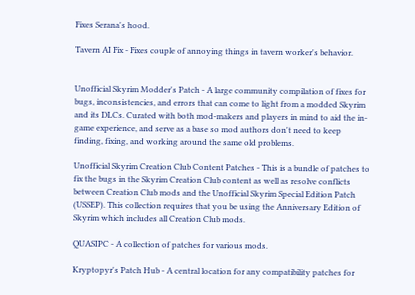Fixes Serana's hood.

Tavern AI Fix - Fixes couple of annoying things in tavern worker's behavior.


Unofficial Skyrim Modder's Patch - A large community compilation of fixes for bugs, inconsistencies, and errors that can come to light from a modded Skyrim and its DLCs. Curated with both mod-makers and players in mind to aid the in-game experience, and serve as a base so mod authors don't need to keep finding, fixing, and working around the same old problems.

Unofficial Skyrim Creation Club Content Patches - This is a bundle of patches to fix the bugs in the Skyrim Creation Club content as well as resolve conflicts between Creation Club mods and the Unofficial Skyrim Special Edition Patch (USSEP). This collection requires that you be using the Anniversary Edition of Skyrim which includes all Creation Club mods.

QUASIPC - A collection of patches for various mods.

Kryptopyr's Patch Hub - A central location for any compatibility patches for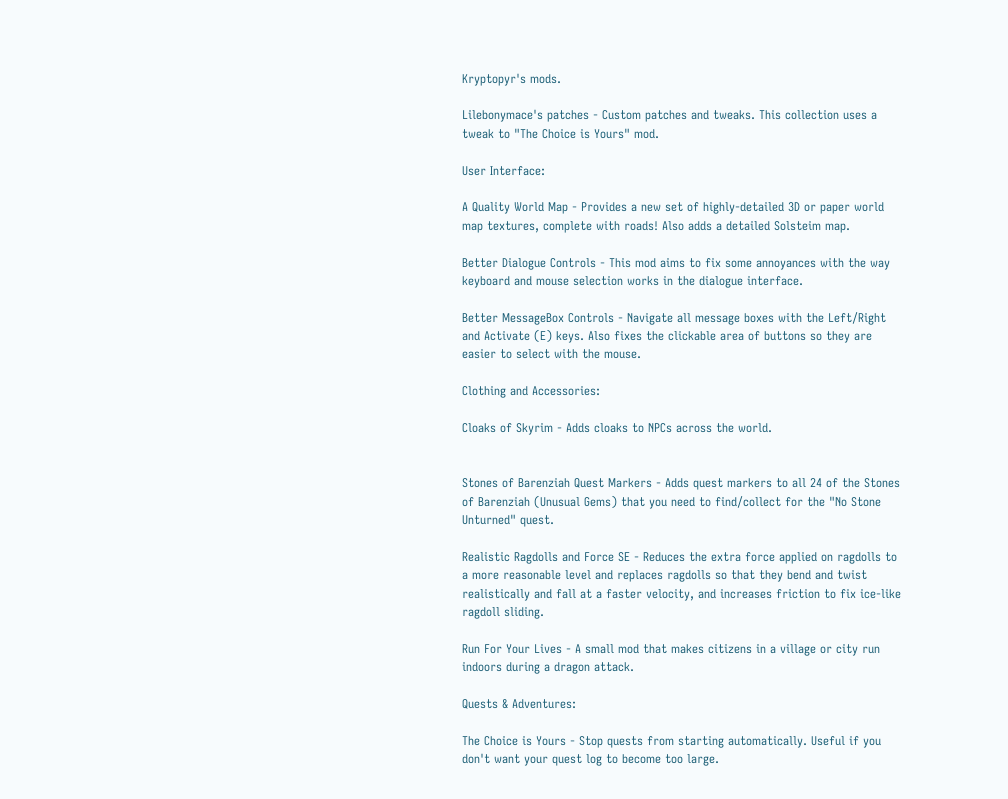Kryptopyr's mods.

Lilebonymace's patches - Custom patches and tweaks. This collection uses a tweak to "The Choice is Yours" mod.

User Interface:

A Quality World Map - Provides a new set of highly-detailed 3D or paper world map textures, complete with roads! Also adds a detailed Solsteim map.

Better Dialogue Controls - This mod aims to fix some annoyances with the way keyboard and mouse selection works in the dialogue interface.

Better MessageBox Controls - Navigate all message boxes with the Left/Right and Activate (E) keys. Also fixes the clickable area of buttons so they are easier to select with the mouse.

Clothing and Accessories:

Cloaks of Skyrim - Adds cloaks to NPCs across the world.


Stones of Barenziah Quest Markers - Adds quest markers to all 24 of the Stones of Barenziah (Unusual Gems) that you need to find/collect for the "No Stone Unturned" quest.

Realistic Ragdolls and Force SE - Reduces the extra force applied on ragdolls to a more reasonable level and replaces ragdolls so that they bend and twist realistically and fall at a faster velocity, and increases friction to fix ice-like ragdoll sliding.

Run For Your Lives - A small mod that makes citizens in a village or city run indoors during a dragon attack.

Quests & Adventures:

The Choice is Yours - Stop quests from starting automatically. Useful if you don't want your quest log to become too large.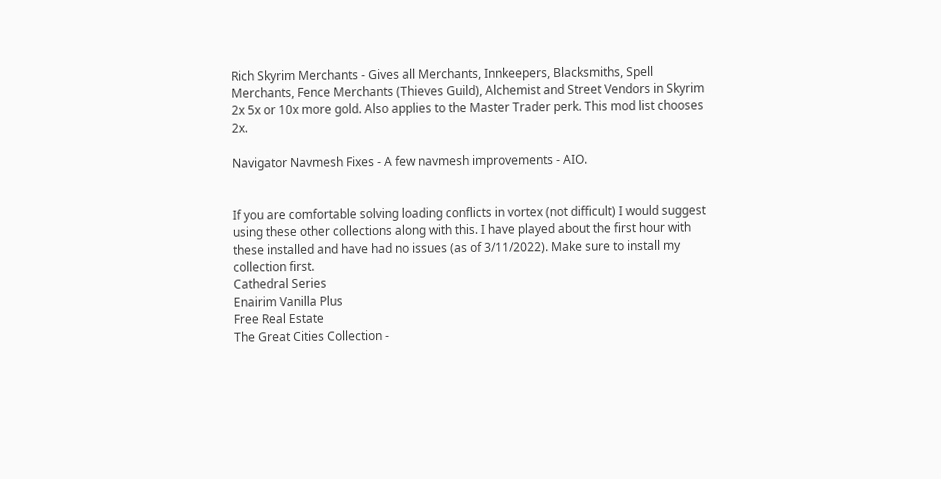Rich Skyrim Merchants - Gives all Merchants, Innkeepers, Blacksmiths, Spell Merchants, Fence Merchants (Thieves Guild), Alchemist and Street Vendors in Skyrim 2x 5x or 10x more gold. Also applies to the Master Trader perk. This mod list chooses 2x.

Navigator Navmesh Fixes - A few navmesh improvements - AIO.


If you are comfortable solving loading conflicts in vortex (not difficult) I would suggest using these other collections along with this. I have played about the first hour with these installed and have had no issues (as of 3/11/2022). Make sure to install my collection first.
Cathedral Series
Enairim Vanilla Plus
Free Real Estate
The Great Cities Collection -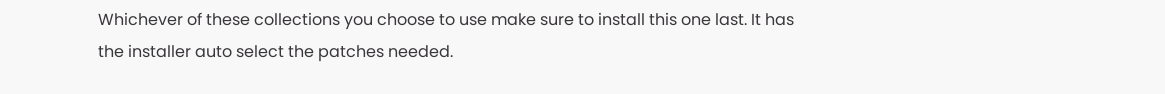Whichever of these collections you choose to use make sure to install this one last. It has the installer auto select the patches needed.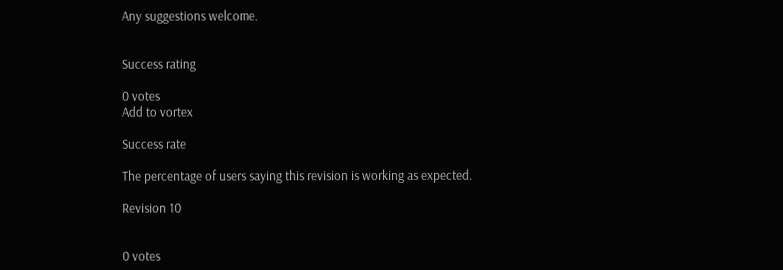Any suggestions welcome.


Success rating

0 votes
Add to vortex

Success rate

The percentage of users saying this revision is working as expected.

Revision 10


0 votes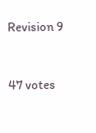Revision 9


47 votes